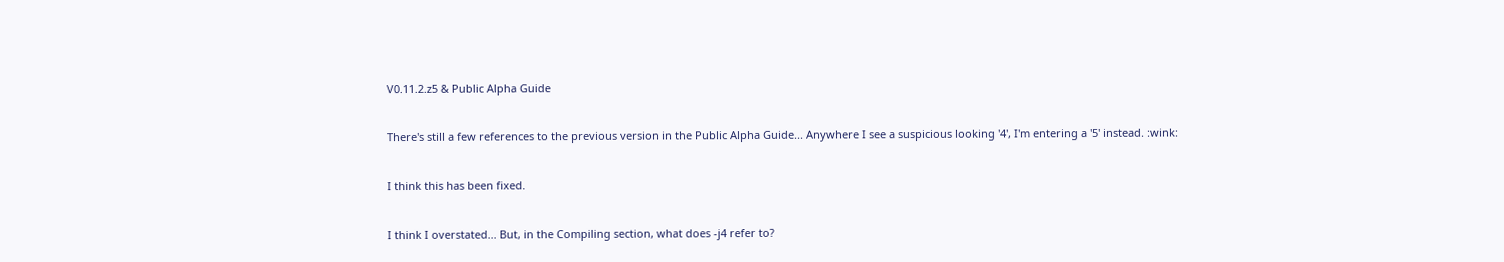V0.11.2.z5 & Public Alpha Guide


There's still a few references to the previous version in the Public Alpha Guide... Anywhere I see a suspicious looking '4', I'm entering a '5' instead. :wink:


I think this has been fixed.


I think I overstated... But, in the Compiling section, what does -j4 refer to?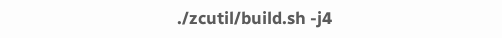./zcutil/build.sh -j4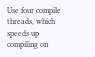Use four compile threads, which speeds up compiling on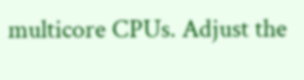multicore CPUs. Adjust the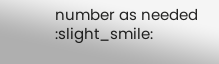number as needed :slight_smile: